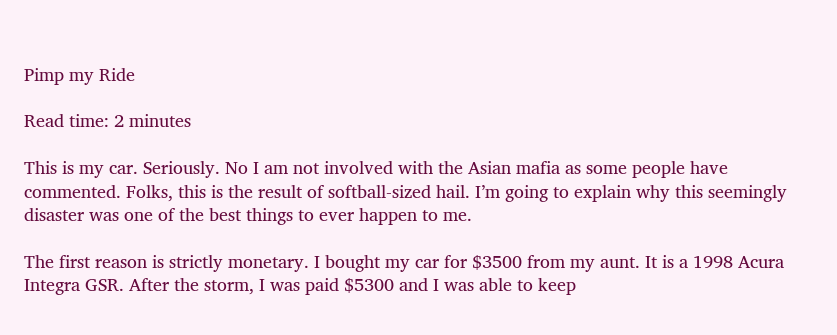Pimp my Ride

Read time: 2 minutes

This is my car. Seriously. No I am not involved with the Asian mafia as some people have commented. Folks, this is the result of softball-sized hail. I’m going to explain why this seemingly disaster was one of the best things to ever happen to me.

The first reason is strictly monetary. I bought my car for $3500 from my aunt. It is a 1998 Acura Integra GSR. After the storm, I was paid $5300 and I was able to keep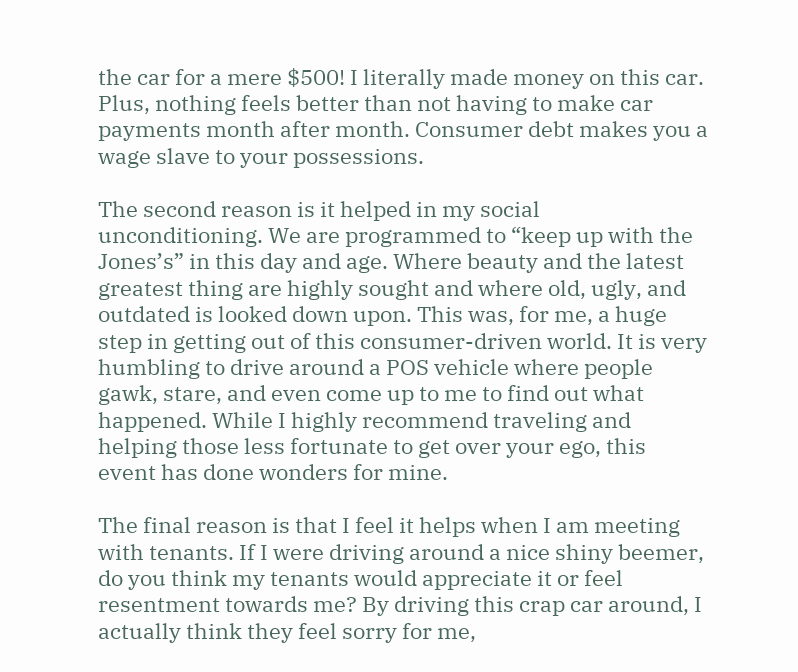the car for a mere $500! I literally made money on this car. Plus, nothing feels better than not having to make car payments month after month. Consumer debt makes you a wage slave to your possessions.

The second reason is it helped in my social unconditioning. We are programmed to “keep up with the Jones’s” in this day and age. Where beauty and the latest greatest thing are highly sought and where old, ugly, and outdated is looked down upon. This was, for me, a huge step in getting out of this consumer-driven world. It is very humbling to drive around a POS vehicle where people gawk, stare, and even come up to me to find out what happened. While I highly recommend traveling and helping those less fortunate to get over your ego, this event has done wonders for mine.

The final reason is that I feel it helps when I am meeting with tenants. If I were driving around a nice shiny beemer, do you think my tenants would appreciate it or feel resentment towards me? By driving this crap car around, I actually think they feel sorry for me,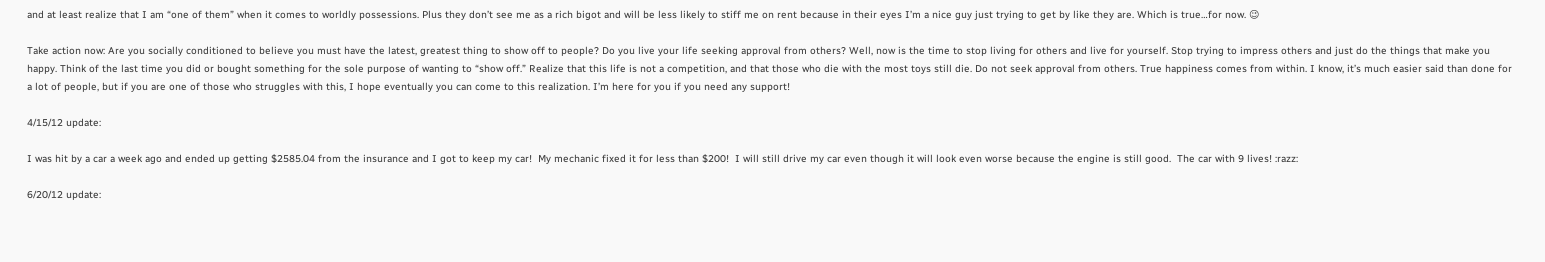and at least realize that I am “one of them” when it comes to worldly possessions. Plus they don’t see me as a rich bigot and will be less likely to stiff me on rent because in their eyes I’m a nice guy just trying to get by like they are. Which is true…for now. 😉

Take action now: Are you socially conditioned to believe you must have the latest, greatest thing to show off to people? Do you live your life seeking approval from others? Well, now is the time to stop living for others and live for yourself. Stop trying to impress others and just do the things that make you happy. Think of the last time you did or bought something for the sole purpose of wanting to “show off.” Realize that this life is not a competition, and that those who die with the most toys still die. Do not seek approval from others. True happiness comes from within. I know, it’s much easier said than done for a lot of people, but if you are one of those who struggles with this, I hope eventually you can come to this realization. I’m here for you if you need any support!

4/15/12 update:

I was hit by a car a week ago and ended up getting $2585.04 from the insurance and I got to keep my car!  My mechanic fixed it for less than $200!  I will still drive my car even though it will look even worse because the engine is still good.  The car with 9 lives! :razz:

6/20/12 update: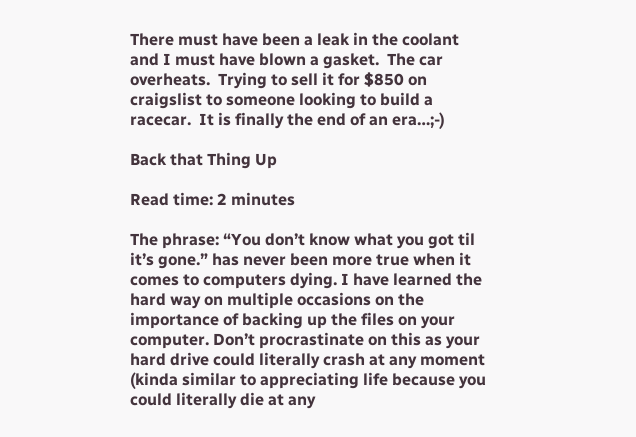There must have been a leak in the coolant and I must have blown a gasket.  The car overheats.  Trying to sell it for $850 on craigslist to someone looking to build a racecar.  It is finally the end of an era…;-)

Back that Thing Up

Read time: 2 minutes

The phrase: “You don’t know what you got til it’s gone.” has never been more true when it comes to computers dying. I have learned the hard way on multiple occasions on the importance of backing up the files on your computer. Don’t procrastinate on this as your hard drive could literally crash at any moment (kinda similar to appreciating life because you could literally die at any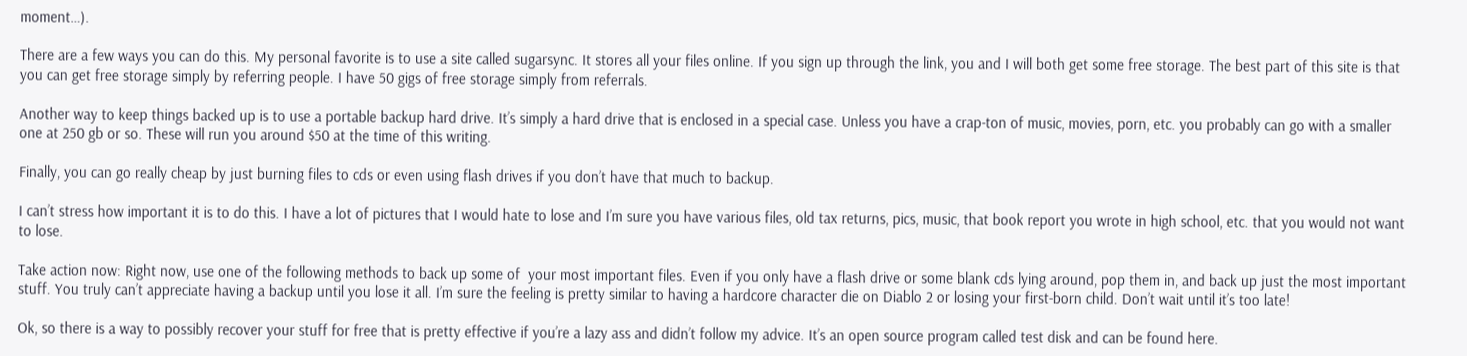moment…).

There are a few ways you can do this. My personal favorite is to use a site called sugarsync. It stores all your files online. If you sign up through the link, you and I will both get some free storage. The best part of this site is that you can get free storage simply by referring people. I have 50 gigs of free storage simply from referrals.

Another way to keep things backed up is to use a portable backup hard drive. It’s simply a hard drive that is enclosed in a special case. Unless you have a crap-ton of music, movies, porn, etc. you probably can go with a smaller one at 250 gb or so. These will run you around $50 at the time of this writing.

Finally, you can go really cheap by just burning files to cds or even using flash drives if you don’t have that much to backup.

I can’t stress how important it is to do this. I have a lot of pictures that I would hate to lose and I’m sure you have various files, old tax returns, pics, music, that book report you wrote in high school, etc. that you would not want to lose.

Take action now: Right now, use one of the following methods to back up some of  your most important files. Even if you only have a flash drive or some blank cds lying around, pop them in, and back up just the most important stuff. You truly can’t appreciate having a backup until you lose it all. I’m sure the feeling is pretty similar to having a hardcore character die on Diablo 2 or losing your first-born child. Don’t wait until it’s too late!

Ok, so there is a way to possibly recover your stuff for free that is pretty effective if you’re a lazy ass and didn’t follow my advice. It’s an open source program called test disk and can be found here.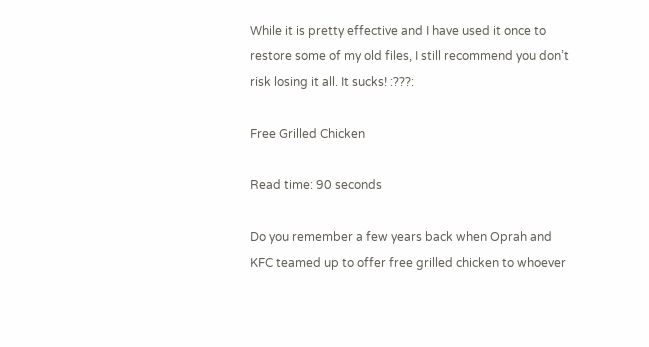While it is pretty effective and I have used it once to restore some of my old files, I still recommend you don’t risk losing it all. It sucks! :???:

Free Grilled Chicken

Read time: 90 seconds

Do you remember a few years back when Oprah and KFC teamed up to offer free grilled chicken to whoever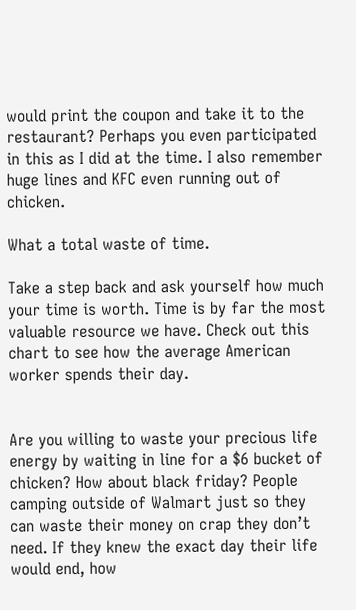would print the coupon and take it to the restaurant? Perhaps you even participated in this as I did at the time. I also remember huge lines and KFC even running out of chicken.

What a total waste of time.

Take a step back and ask yourself how much your time is worth. Time is by far the most valuable resource we have. Check out this chart to see how the average American worker spends their day.


Are you willing to waste your precious life energy by waiting in line for a $6 bucket of chicken? How about black friday? People camping outside of Walmart just so they can waste their money on crap they don’t need. If they knew the exact day their life would end, how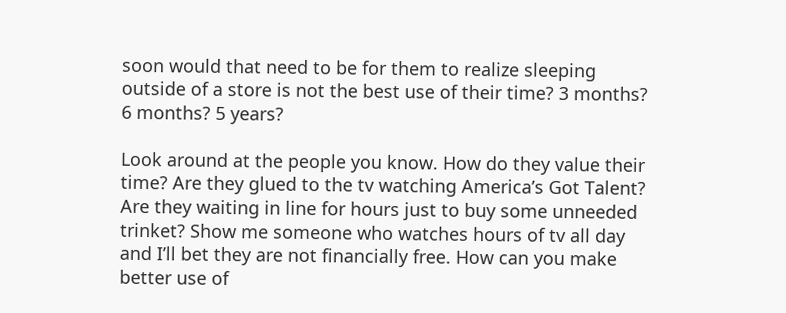soon would that need to be for them to realize sleeping outside of a store is not the best use of their time? 3 months? 6 months? 5 years?

Look around at the people you know. How do they value their time? Are they glued to the tv watching America’s Got Talent? Are they waiting in line for hours just to buy some unneeded trinket? Show me someone who watches hours of tv all day and I’ll bet they are not financially free. How can you make better use of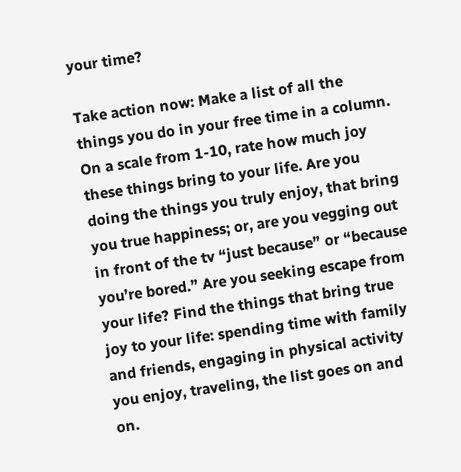your time?

Take action now: Make a list of all the things you do in your free time in a column. On a scale from 1-10, rate how much joy these things bring to your life. Are you doing the things you truly enjoy, that bring you true happiness; or, are you vegging out in front of the tv “just because” or “because you’re bored.” Are you seeking escape from your life? Find the things that bring true joy to your life: spending time with family and friends, engaging in physical activity you enjoy, traveling, the list goes on and on.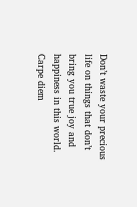Don’t waste your precious life on things that don’t bring you true joy and happiness in this world. Carpe diem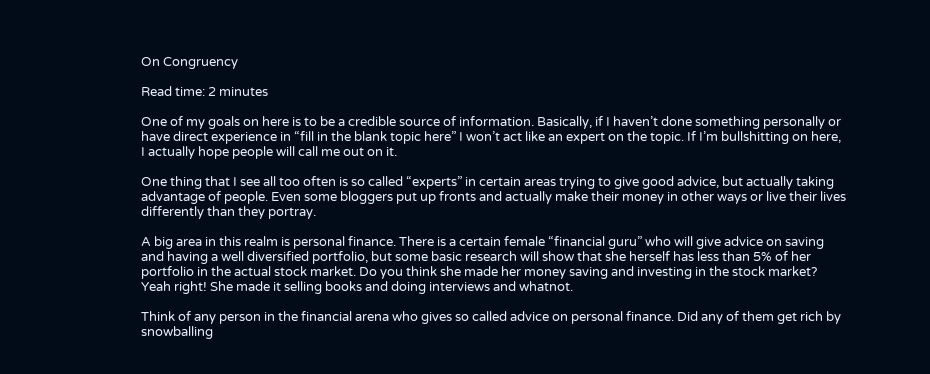On Congruency

Read time: 2 minutes

One of my goals on here is to be a credible source of information. Basically, if I haven’t done something personally or have direct experience in “fill in the blank topic here” I won’t act like an expert on the topic. If I’m bullshitting on here, I actually hope people will call me out on it.

One thing that I see all too often is so called “experts” in certain areas trying to give good advice, but actually taking advantage of people. Even some bloggers put up fronts and actually make their money in other ways or live their lives differently than they portray.

A big area in this realm is personal finance. There is a certain female “financial guru” who will give advice on saving and having a well diversified portfolio, but some basic research will show that she herself has less than 5% of her portfolio in the actual stock market. Do you think she made her money saving and investing in the stock market? Yeah right! She made it selling books and doing interviews and whatnot.

Think of any person in the financial arena who gives so called advice on personal finance. Did any of them get rich by snowballing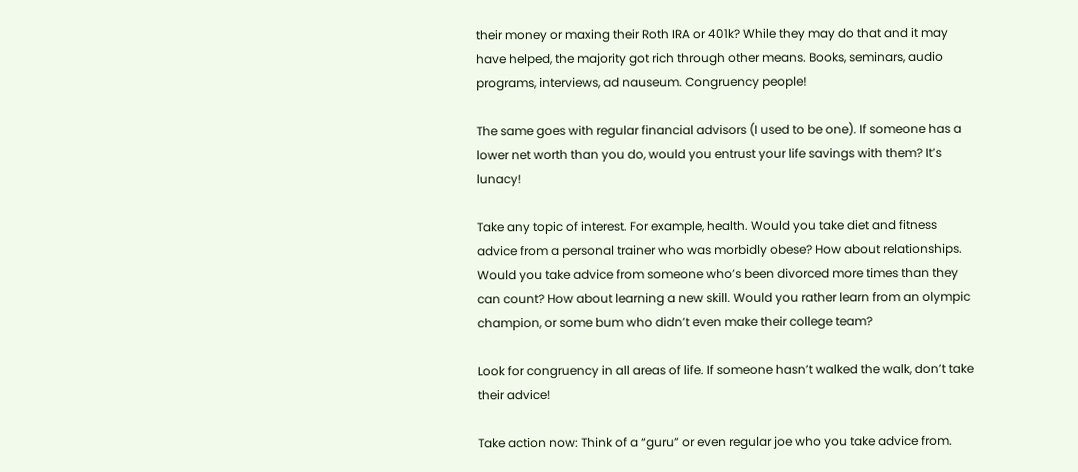their money or maxing their Roth IRA or 401k? While they may do that and it may have helped, the majority got rich through other means. Books, seminars, audio programs, interviews, ad nauseum. Congruency people!

The same goes with regular financial advisors (I used to be one). If someone has a lower net worth than you do, would you entrust your life savings with them? It’s lunacy!

Take any topic of interest. For example, health. Would you take diet and fitness advice from a personal trainer who was morbidly obese? How about relationships. Would you take advice from someone who’s been divorced more times than they can count? How about learning a new skill. Would you rather learn from an olympic champion, or some bum who didn’t even make their college team?

Look for congruency in all areas of life. If someone hasn’t walked the walk, don’t take their advice!

Take action now: Think of a “guru” or even regular joe who you take advice from.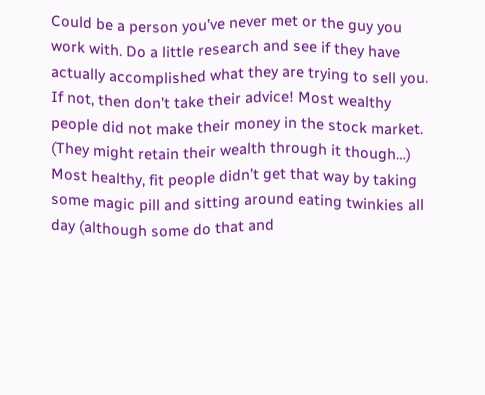Could be a person you’ve never met or the guy you work with. Do a little research and see if they have actually accomplished what they are trying to sell you. If not, then don’t take their advice! Most wealthy people did not make their money in the stock market. (They might retain their wealth through it though…) Most healthy, fit people didn’t get that way by taking some magic pill and sitting around eating twinkies all day (although some do that and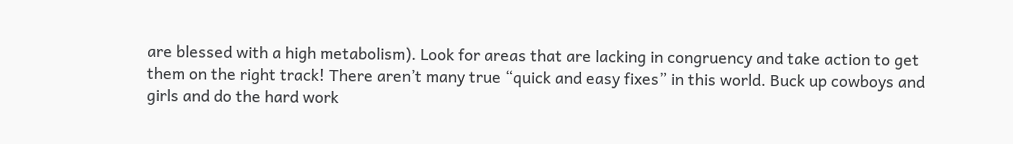are blessed with a high metabolism). Look for areas that are lacking in congruency and take action to get them on the right track! There aren’t many true “quick and easy fixes” in this world. Buck up cowboys and girls and do the hard work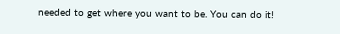needed to get where you want to be. You can do it!